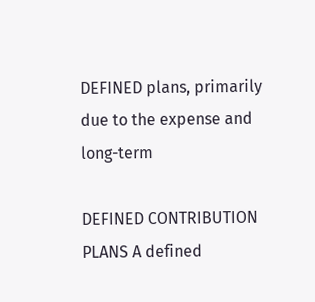DEFINED plans, primarily due to the expense and long-term

DEFINED CONTRIBUTION PLANS A defined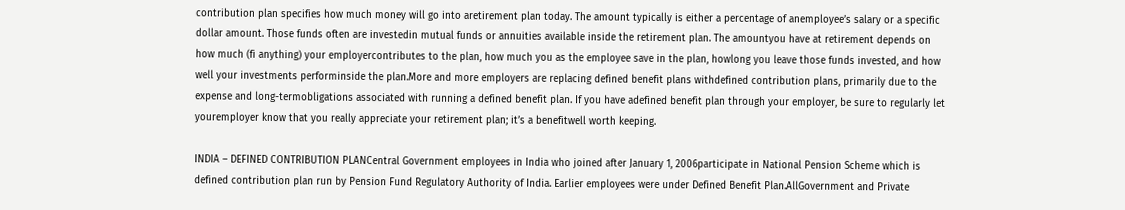contribution plan specifies how much money will go into aretirement plan today. The amount typically is either a percentage of anemployee’s salary or a specific dollar amount. Those funds often are investedin mutual funds or annuities available inside the retirement plan. The amountyou have at retirement depends on how much (fi anything) your employercontributes to the plan, how much you as the employee save in the plan, howlong you leave those funds invested, and how well your investments performinside the plan.More and more employers are replacing defined benefit plans withdefined contribution plans, primarily due to the expense and long-termobligations associated with running a defined benefit plan. If you have adefined benefit plan through your employer, be sure to regularly let youremployer know that you really appreciate your retirement plan; it’s a benefitwell worth keeping.

INDIA – DEFINED CONTRIBUTION PLANCentral Government employees in India who joined after January 1, 2006participate in National Pension Scheme which is defined contribution plan run by Pension Fund Regulatory Authority of India. Earlier employees were under Defined Benefit Plan.AllGovernment and Private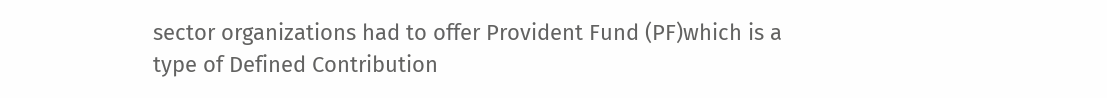sector organizations had to offer Provident Fund (PF)which is a type of Defined Contribution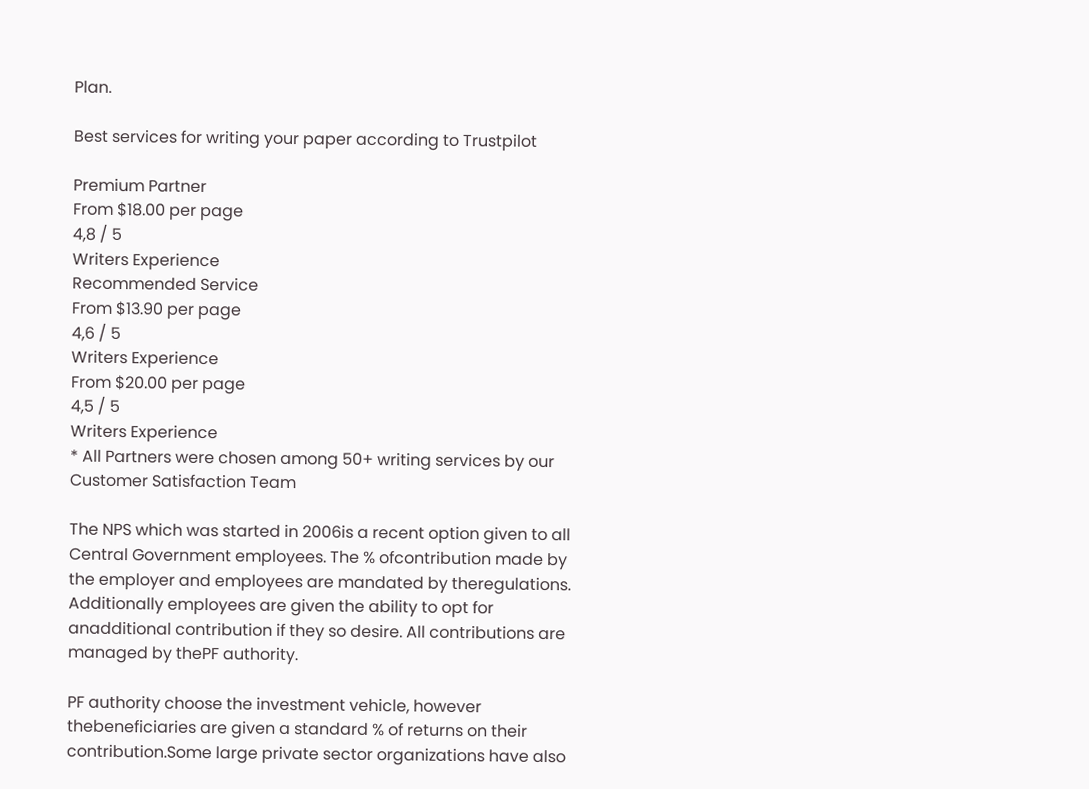Plan.

Best services for writing your paper according to Trustpilot

Premium Partner
From $18.00 per page
4,8 / 5
Writers Experience
Recommended Service
From $13.90 per page
4,6 / 5
Writers Experience
From $20.00 per page
4,5 / 5
Writers Experience
* All Partners were chosen among 50+ writing services by our Customer Satisfaction Team

The NPS which was started in 2006is a recent option given to all Central Government employees. The % ofcontribution made by the employer and employees are mandated by theregulations. Additionally employees are given the ability to opt for anadditional contribution if they so desire. All contributions are managed by thePF authority.

PF authority choose the investment vehicle, however thebeneficiaries are given a standard % of returns on their contribution.Some large private sector organizations have also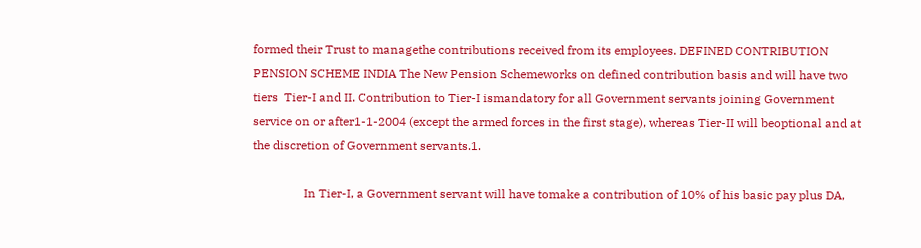formed their Trust to managethe contributions received from its employees. DEFINED CONTRIBUTION PENSION SCHEME INDIA The New Pension Schemeworks on defined contribution basis and will have two tiers  Tier-I and II. Contribution to Tier-I ismandatory for all Government servants joining Government service on or after1-1-2004 (except the armed forces in the first stage), whereas Tier-II will beoptional and at the discretion of Government servants.1.

                 In Tier-I, a Government servant will have tomake a contribution of 10% of his basic pay plus DA,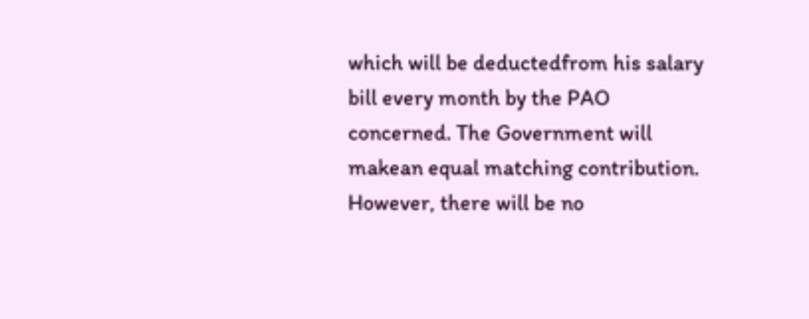which will be deductedfrom his salary bill every month by the PAO concerned. The Government will makean equal matching contribution. However, there will be no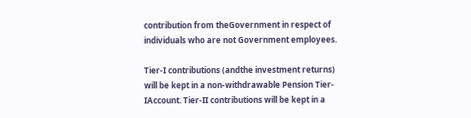contribution from theGovernment in respect of individuals who are not Government employees.

Tier-I contributions (andthe investment returns) will be kept in a non-withdrawable Pension Tier-IAccount. Tier-II contributions will be kept in a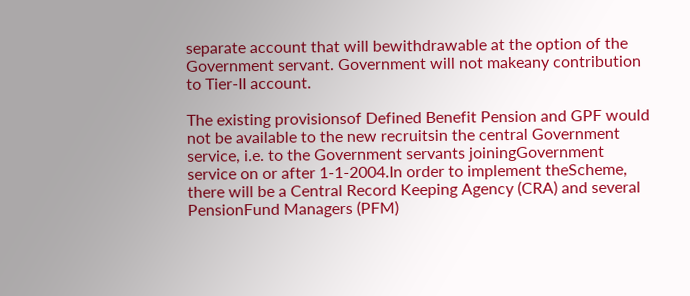separate account that will bewithdrawable at the option of the Government servant. Government will not makeany contribution to Tier-II account.

The existing provisionsof Defined Benefit Pension and GPF would not be available to the new recruitsin the central Government service, i.e. to the Government servants joiningGovernment service on or after 1-1-2004.In order to implement theScheme, there will be a Central Record Keeping Agency (CRA) and several PensionFund Managers (PFM)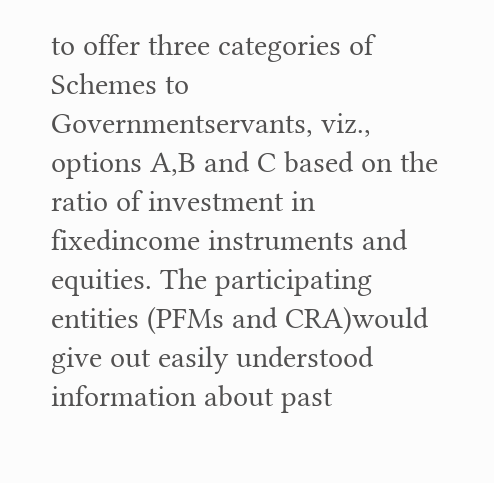to offer three categories of Schemes to Governmentservants, viz., options A,B and C based on the ratio of investment in fixedincome instruments and equities. The participating entities (PFMs and CRA)would give out easily understood information about past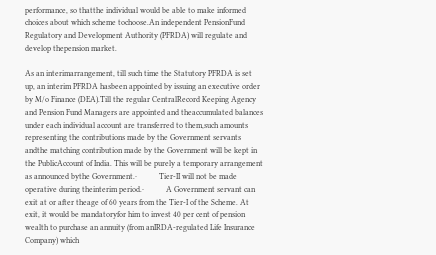performance, so thatthe individual would be able to make informed choices about which scheme tochoose.An independent PensionFund Regulatory and Development Authority (PFRDA) will regulate and develop thepension market.

As an interimarrangement, till such time the Statutory PFRDA is set up, an interim PFRDA hasbeen appointed by issuing an executive order by M/o Finance (DEA).Till the regular CentralRecord Keeping Agency and Pension Fund Managers are appointed and theaccumulated balances under each individual account are transferred to them,such amounts representing the contributions made by the Government servants andthe matching contribution made by the Government will be kept in the PublicAccount of India. This will be purely a temporary arrangement as announced bythe Government.·           Tier-II will not be made operative during theinterim period.·           A Government servant can exit at or after theage of 60 years from the Tier-I of the Scheme. At exit, it would be mandatoryfor him to invest 40 per cent of pension wealth to purchase an annuity (from anIRDA-regulated Life Insurance Company) which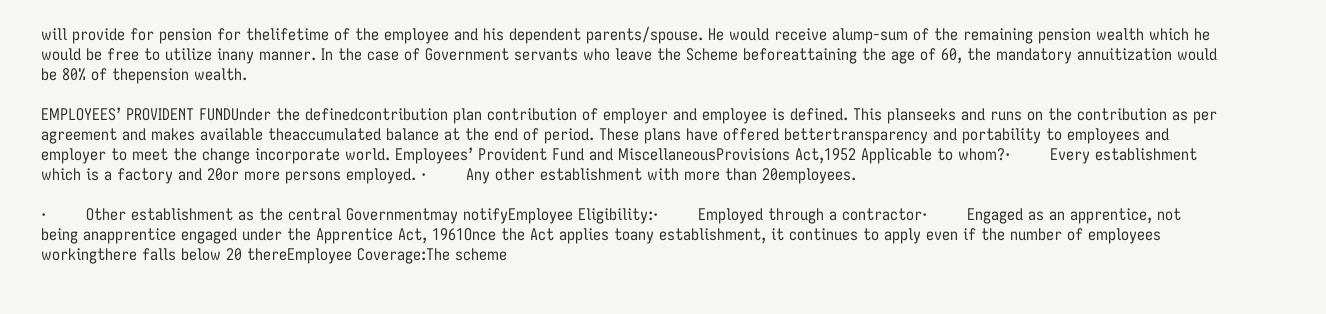will provide for pension for thelifetime of the employee and his dependent parents/spouse. He would receive alump-sum of the remaining pension wealth which he would be free to utilize inany manner. In the case of Government servants who leave the Scheme beforeattaining the age of 60, the mandatory annuitization would be 80% of thepension wealth.

EMPLOYEES’ PROVIDENT FUNDUnder the definedcontribution plan contribution of employer and employee is defined. This planseeks and runs on the contribution as per agreement and makes available theaccumulated balance at the end of period. These plans have offered bettertransparency and portability to employees and employer to meet the change incorporate world. Employees’ Provident Fund and MiscellaneousProvisions Act,1952 Applicable to whom?·        Every establishment which is a factory and 20or more persons employed. ·        Any other establishment with more than 20employees.

·        Other establishment as the central Governmentmay notifyEmployee Eligibility:·        Employed through a contractor·        Engaged as an apprentice, not being anapprentice engaged under the Apprentice Act, 1961Once the Act applies toany establishment, it continues to apply even if the number of employees workingthere falls below 20 thereEmployee Coverage:The scheme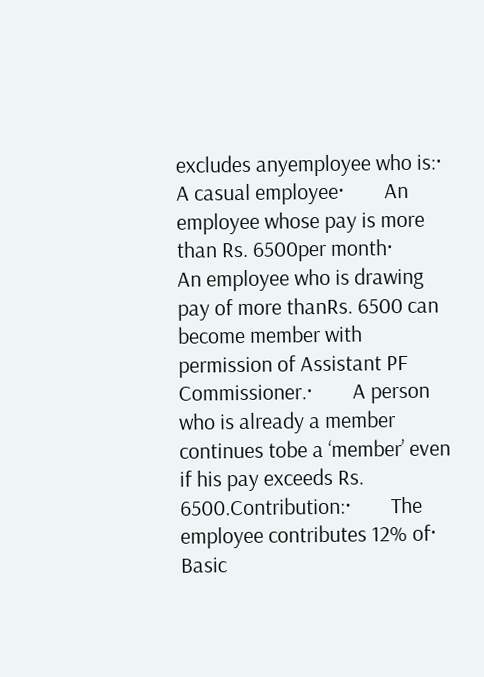excludes anyemployee who is:·        A casual employee·        An employee whose pay is more than Rs. 6500per month·        An employee who is drawing pay of more thanRs. 6500 can become member with permission of Assistant PF Commissioner.·        A person who is already a member continues tobe a ‘member’ even if his pay exceeds Rs. 6500.Contribution:·        The employee contributes 12% of·        Basic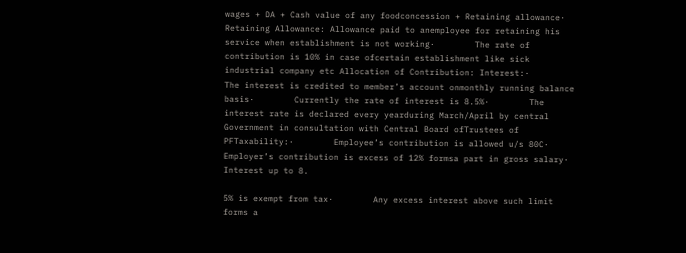wages + DA + Cash value of any foodconcession + Retaining allowance·        Retaining Allowance: Allowance paid to anemployee for retaining his service when establishment is not working·        The rate of contribution is 10% in case ofcertain establishment like sick industrial company etc Allocation of Contribution: Interest:·        The interest is credited to member’s account onmonthly running balance basis·        Currently the rate of interest is 8.5%·        The interest rate is declared every yearduring March/April by central Government in consultation with Central Board ofTrustees of PFTaxability:·        Employee’s contribution is allowed u/s 80C·        Employer’s contribution is excess of 12% formsa part in gross salary·        Interest up to 8.

5% is exempt from tax·        Any excess interest above such limit forms a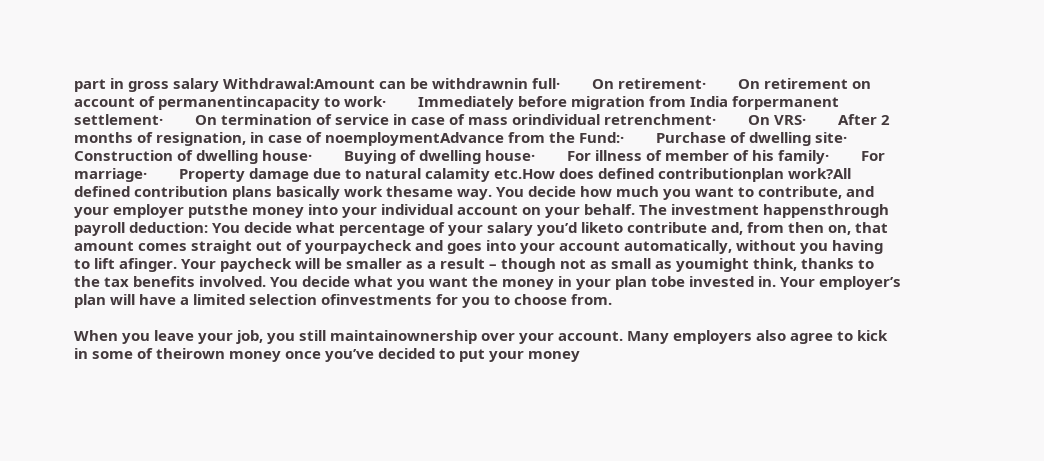part in gross salary Withdrawal:Amount can be withdrawnin full·        On retirement·        On retirement on account of permanentincapacity to work·        Immediately before migration from India forpermanent settlement·        On termination of service in case of mass orindividual retrenchment·        On VRS·        After 2 months of resignation, in case of noemploymentAdvance from the Fund:·        Purchase of dwelling site·        Construction of dwelling house·        Buying of dwelling house·        For illness of member of his family·        For marriage·        Property damage due to natural calamity etc.How does defined contributionplan work?All defined contribution plans basically work thesame way. You decide how much you want to contribute, and your employer putsthe money into your individual account on your behalf. The investment happensthrough payroll deduction: You decide what percentage of your salary you’d liketo contribute and, from then on, that amount comes straight out of yourpaycheck and goes into your account automatically, without you having to lift afinger. Your paycheck will be smaller as a result – though not as small as youmight think, thanks to the tax benefits involved. You decide what you want the money in your plan tobe invested in. Your employer’s plan will have a limited selection ofinvestments for you to choose from.

When you leave your job, you still maintainownership over your account. Many employers also agree to kick in some of theirown money once you’ve decided to put your money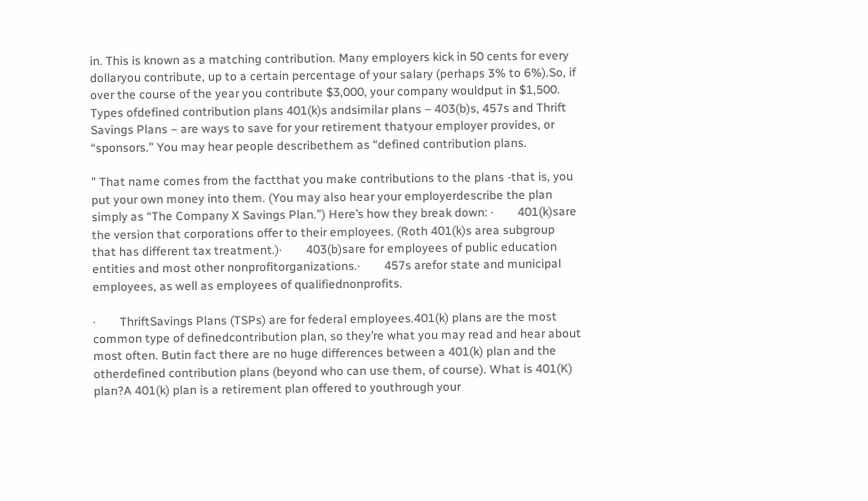in. This is known as a matching contribution. Many employers kick in 50 cents for every dollaryou contribute, up to a certain percentage of your salary (perhaps 3% to 6%).So, if over the course of the year you contribute $3,000, your company wouldput in $1,500. Types ofdefined contribution plans 401(k)s andsimilar plans – 403(b)s, 457s and Thrift Savings Plans – are ways to save for your retirement thatyour employer provides, or “sponsors.” You may hear people describethem as “defined contribution plans.

” That name comes from the factthat you make contributions to the plans -that is, you put your own money into them. (You may also hear your employerdescribe the plan simply as “The Company X Savings Plan.”) Here’s how they break down: ·        401(k)sare the version that corporations offer to their employees. (Roth 401(k)s area subgroup that has different tax treatment.)·        403(b)sare for employees of public education entities and most other nonprofitorganizations.·        457s arefor state and municipal employees, as well as employees of qualifiednonprofits.

·        ThriftSavings Plans (TSPs) are for federal employees.401(k) plans are the most common type of definedcontribution plan, so they’re what you may read and hear about most often. Butin fact there are no huge differences between a 401(k) plan and the otherdefined contribution plans (beyond who can use them, of course). What is 401(K) plan?A 401(k) plan is a retirement plan offered to youthrough your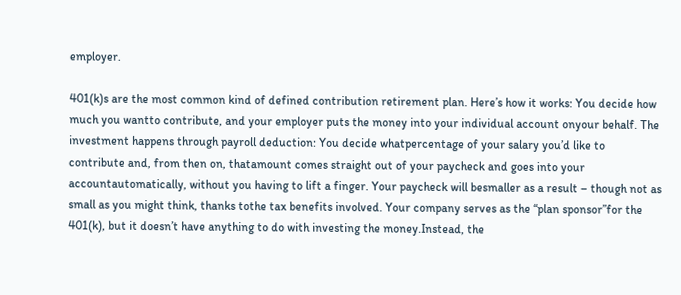employer.

401(k)s are the most common kind of defined contribution retirement plan. Here’s how it works: You decide how much you wantto contribute, and your employer puts the money into your individual account onyour behalf. The investment happens through payroll deduction: You decide whatpercentage of your salary you’d like to contribute and, from then on, thatamount comes straight out of your paycheck and goes into your accountautomatically, without you having to lift a finger. Your paycheck will besmaller as a result – though not as small as you might think, thanks tothe tax benefits involved. Your company serves as the “plan sponsor”for the 401(k), but it doesn’t have anything to do with investing the money.Instead, the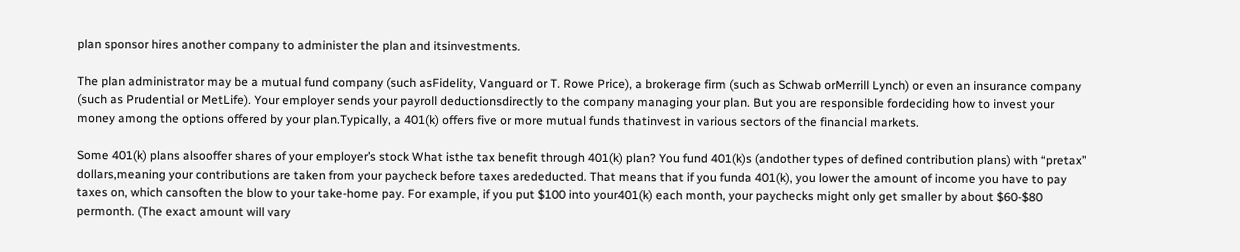plan sponsor hires another company to administer the plan and itsinvestments.

The plan administrator may be a mutual fund company (such asFidelity, Vanguard or T. Rowe Price), a brokerage firm (such as Schwab orMerrill Lynch) or even an insurance company (such as Prudential or MetLife). Your employer sends your payroll deductionsdirectly to the company managing your plan. But you are responsible fordeciding how to invest your money among the options offered by your plan.Typically, a 401(k) offers five or more mutual funds thatinvest in various sectors of the financial markets.

Some 401(k) plans alsooffer shares of your employer’s stock What isthe tax benefit through 401(k) plan? You fund 401(k)s (andother types of defined contribution plans) with “pretax” dollars,meaning your contributions are taken from your paycheck before taxes arededucted. That means that if you funda 401(k), you lower the amount of income you have to pay taxes on, which cansoften the blow to your take-home pay. For example, if you put $100 into your401(k) each month, your paychecks might only get smaller by about $60-$80 permonth. (The exact amount will vary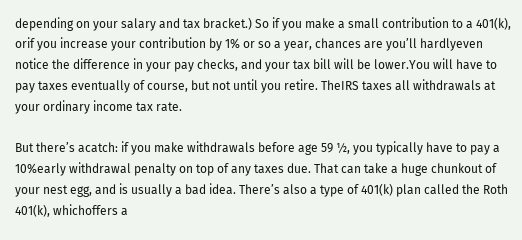depending on your salary and tax bracket.) So if you make a small contribution to a 401(k), orif you increase your contribution by 1% or so a year, chances are you’ll hardlyeven notice the difference in your pay checks, and your tax bill will be lower.You will have to pay taxes eventually of course, but not until you retire. TheIRS taxes all withdrawals at your ordinary income tax rate.

But there’s acatch: if you make withdrawals before age 59 ½, you typically have to pay a 10%early withdrawal penalty on top of any taxes due. That can take a huge chunkout of your nest egg, and is usually a bad idea. There’s also a type of 401(k) plan called the Roth 401(k), whichoffers a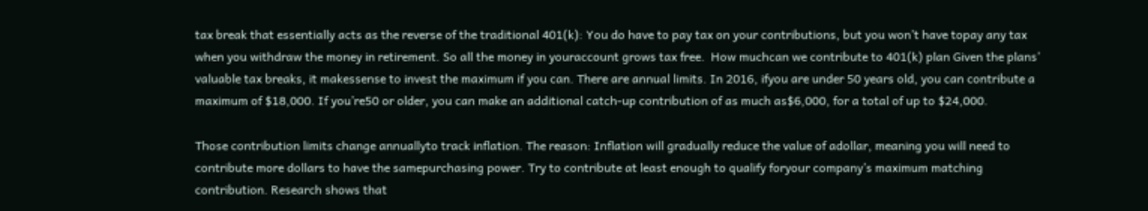tax break that essentially acts as the reverse of the traditional 401(k): You do have to pay tax on your contributions, but you won’t have topay any tax when you withdraw the money in retirement. So all the money in youraccount grows tax free.  How muchcan we contribute to 401(k) plan Given the plans’ valuable tax breaks, it makessense to invest the maximum if you can. There are annual limits. In 2016, ifyou are under 50 years old, you can contribute a maximum of $18,000. If you’re50 or older, you can make an additional catch-up contribution of as much as$6,000, for a total of up to $24,000.

Those contribution limits change annuallyto track inflation. The reason: Inflation will gradually reduce the value of adollar, meaning you will need to contribute more dollars to have the samepurchasing power. Try to contribute at least enough to qualify foryour company’s maximum matching contribution. Research shows that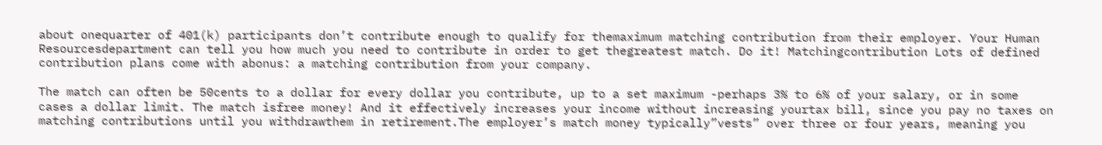about onequarter of 401(k) participants don’t contribute enough to qualify for themaximum matching contribution from their employer. Your Human Resourcesdepartment can tell you how much you need to contribute in order to get thegreatest match. Do it! Matchingcontribution Lots of defined contribution plans come with abonus: a matching contribution from your company.

The match can often be 50cents to a dollar for every dollar you contribute, up to a set maximum -perhaps 3% to 6% of your salary, or in some cases a dollar limit. The match isfree money! And it effectively increases your income without increasing yourtax bill, since you pay no taxes on matching contributions until you withdrawthem in retirement.The employer’s match money typically”vests” over three or four years, meaning you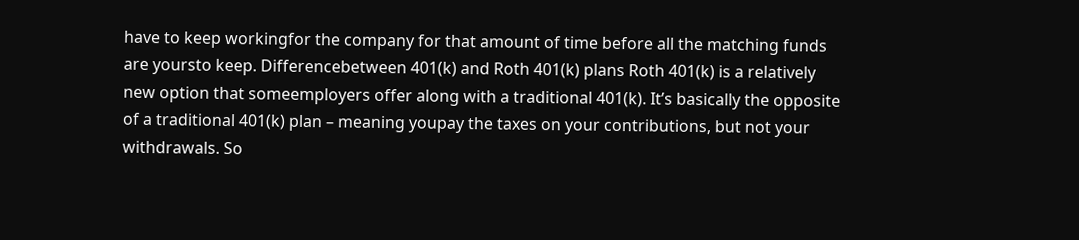have to keep workingfor the company for that amount of time before all the matching funds are yoursto keep. Differencebetween 401(k) and Roth 401(k) plans Roth 401(k) is a relatively new option that someemployers offer along with a traditional 401(k). It’s basically the opposite of a traditional 401(k) plan – meaning youpay the taxes on your contributions, but not your withdrawals. So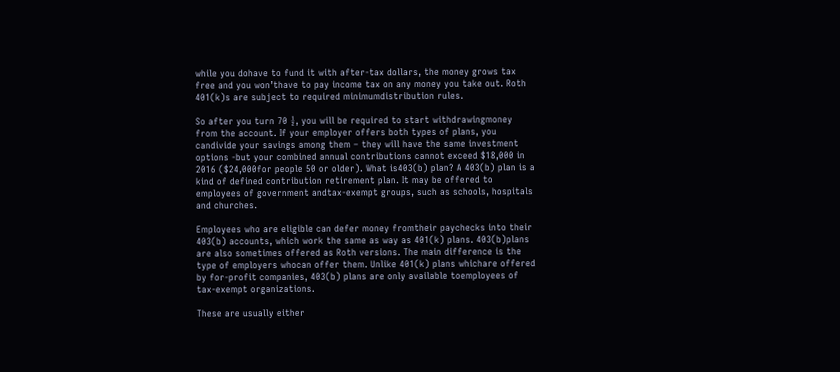while you dohave to fund it with after-tax dollars, the money grows tax free and you won’thave to pay income tax on any money you take out. Roth 401(k)s are subject to required minimumdistribution rules.

So after you turn 70 ½, you will be required to start withdrawingmoney from the account. If your employer offers both types of plans, you candivide your savings among them – they will have the same investment options -but your combined annual contributions cannot exceed $18,000 in 2016 ($24,000for people 50 or older). What is403(b) plan? A 403(b) plan is a kind of defined contribution retirement plan. It may be offered to employees of government andtax-exempt groups, such as schools, hospitals and churches.

Employees who are eligible can defer money fromtheir paychecks into their 403(b) accounts, which work the same as way as 401(k) plans. 403(b)plans are also sometimes offered as Roth versions. The main difference is the type of employers whocan offer them. Unlike 401(k) plans whichare offered by for-profit companies, 403(b) plans are only available toemployees of tax-exempt organizations.

These are usually either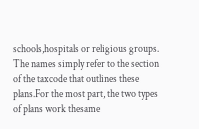schools,hospitals or religious groups. The names simply refer to the section of the taxcode that outlines these plans.For the most part, the two types of plans work thesame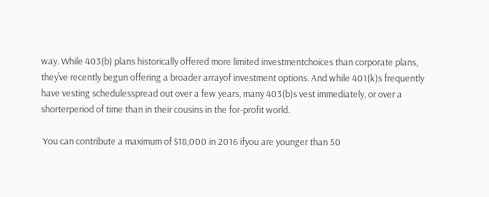way. While 403(b) plans historically offered more limited investmentchoices than corporate plans, they’ve recently begun offering a broader arrayof investment options. And while 401(k)s frequently have vesting schedulesspread out over a few years, many 403(b)s vest immediately, or over a shorterperiod of time than in their cousins in the for-profit world.

 You can contribute a maximum of $18,000 in 2016 ifyou are younger than 50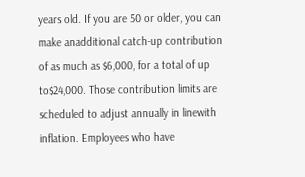years old. If you are 50 or older, you can make anadditional catch-up contribution of as much as $6,000, for a total of up to$24,000. Those contribution limits are scheduled to adjust annually in linewith inflation. Employees who have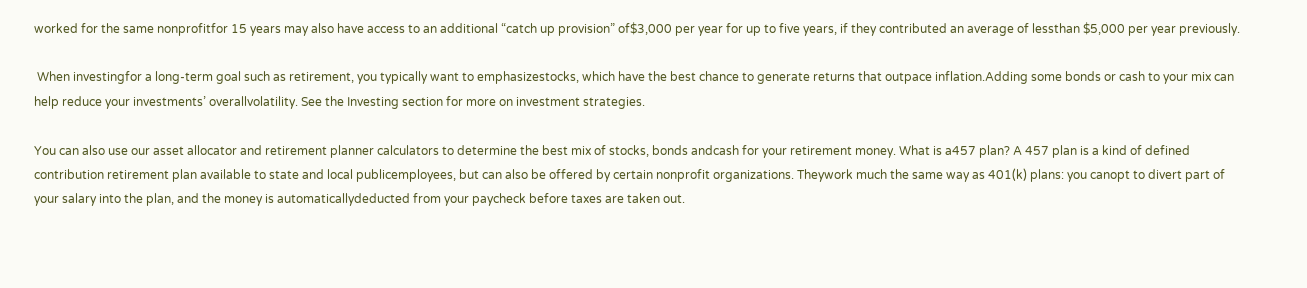worked for the same nonprofitfor 15 years may also have access to an additional “catch up provision” of$3,000 per year for up to five years, if they contributed an average of lessthan $5,000 per year previously.

 When investingfor a long-term goal such as retirement, you typically want to emphasizestocks, which have the best chance to generate returns that outpace inflation.Adding some bonds or cash to your mix can help reduce your investments’ overallvolatility. See the Investing section for more on investment strategies.

You can also use our asset allocator and retirement planner calculators to determine the best mix of stocks, bonds andcash for your retirement money. What is a457 plan? A 457 plan is a kind of defined contribution retirement plan available to state and local publicemployees, but can also be offered by certain nonprofit organizations. Theywork much the same way as 401(k) plans: you canopt to divert part of your salary into the plan, and the money is automaticallydeducted from your paycheck before taxes are taken out.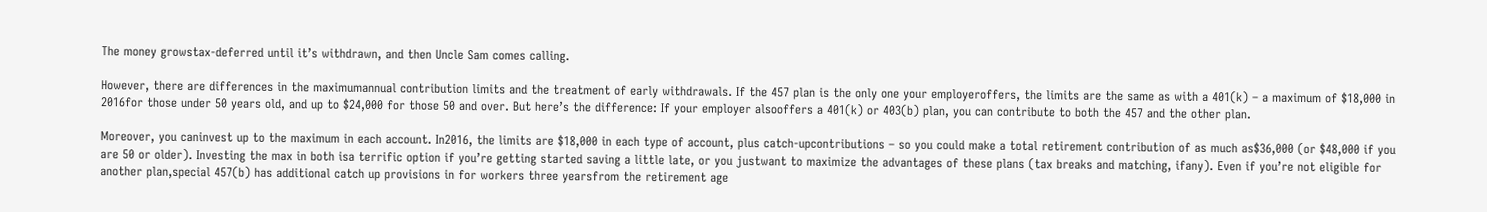The money growstax-deferred until it’s withdrawn, and then Uncle Sam comes calling.

However, there are differences in the maximumannual contribution limits and the treatment of early withdrawals. If the 457 plan is the only one your employeroffers, the limits are the same as with a 401(k) – a maximum of $18,000 in 2016for those under 50 years old, and up to $24,000 for those 50 and over. But here’s the difference: If your employer alsooffers a 401(k) or 403(b) plan, you can contribute to both the 457 and the other plan.

Moreover, you caninvest up to the maximum in each account. In2016, the limits are $18,000 in each type of account, plus catch-upcontributions – so you could make a total retirement contribution of as much as$36,000 (or $48,000 if you are 50 or older). Investing the max in both isa terrific option if you’re getting started saving a little late, or you justwant to maximize the advantages of these plans (tax breaks and matching, ifany). Even if you’re not eligible for another plan,special 457(b) has additional catch up provisions in for workers three yearsfrom the retirement age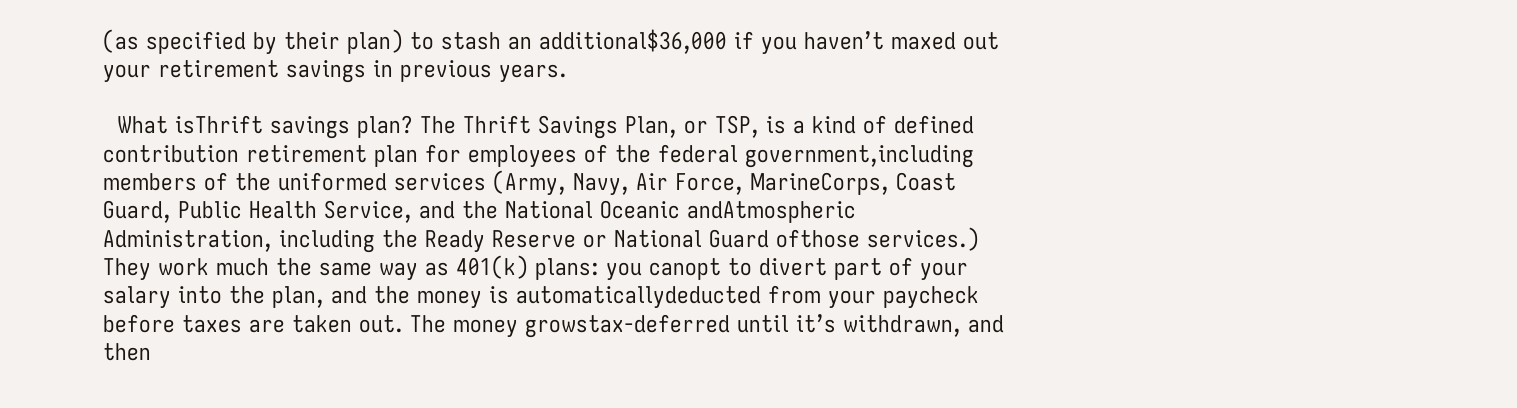(as specified by their plan) to stash an additional$36,000 if you haven’t maxed out your retirement savings in previous years.

  What isThrift savings plan? The Thrift Savings Plan, or TSP, is a kind of defined contribution retirement plan for employees of the federal government,including members of the uniformed services (Army, Navy, Air Force, MarineCorps, Coast Guard, Public Health Service, and the National Oceanic andAtmospheric Administration, including the Ready Reserve or National Guard ofthose services.) They work much the same way as 401(k) plans: you canopt to divert part of your salary into the plan, and the money is automaticallydeducted from your paycheck before taxes are taken out. The money growstax-deferred until it’s withdrawn, and then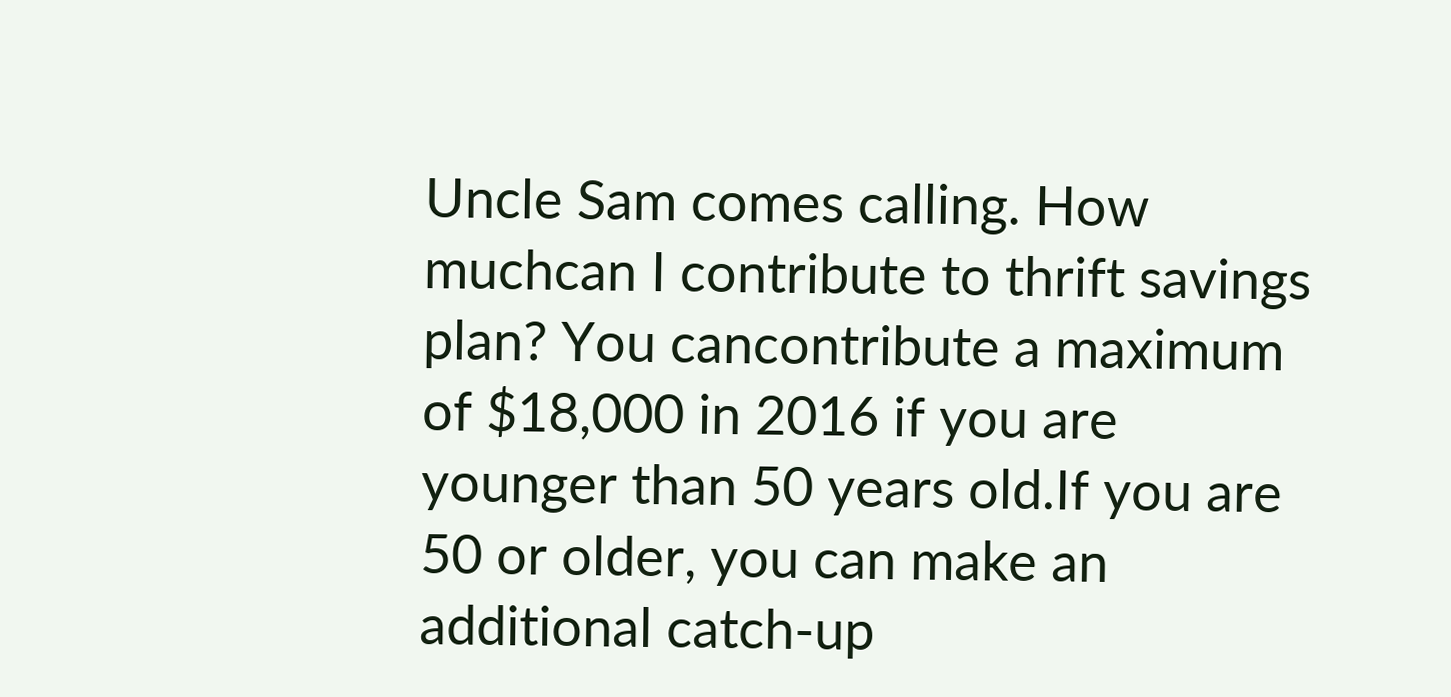Uncle Sam comes calling. How muchcan I contribute to thrift savings plan? You cancontribute a maximum of $18,000 in 2016 if you are younger than 50 years old.If you are 50 or older, you can make an additional catch-up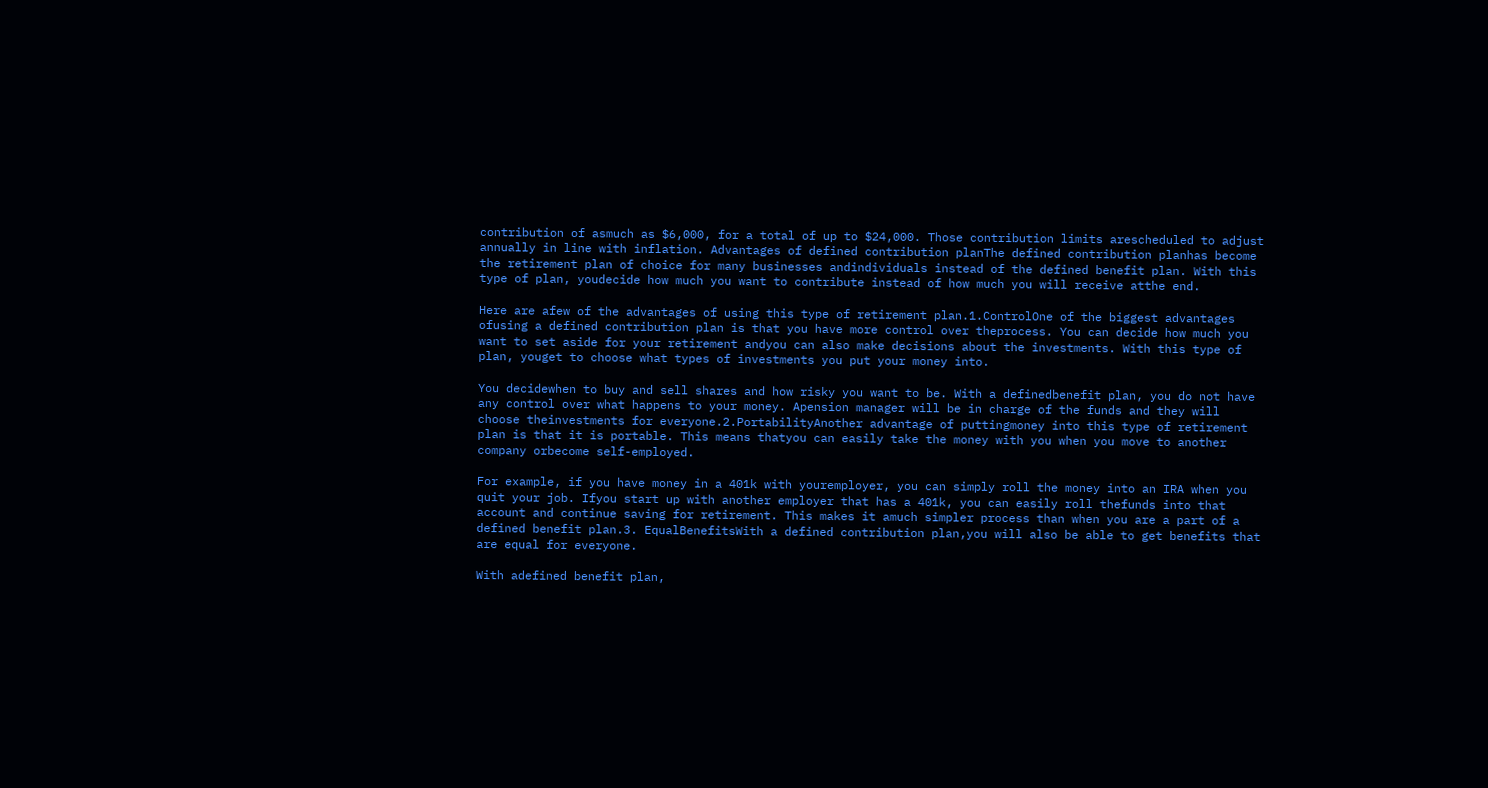contribution of asmuch as $6,000, for a total of up to $24,000. Those contribution limits arescheduled to adjust annually in line with inflation. Advantages of defined contribution planThe defined contribution planhas become the retirement plan of choice for many businesses andindividuals instead of the defined benefit plan. With this type of plan, youdecide how much you want to contribute instead of how much you will receive atthe end.

Here are afew of the advantages of using this type of retirement plan.1.ControlOne of the biggest advantages ofusing a defined contribution plan is that you have more control over theprocess. You can decide how much you want to set aside for your retirement andyou can also make decisions about the investments. With this type of plan, youget to choose what types of investments you put your money into.

You decidewhen to buy and sell shares and how risky you want to be. With a definedbenefit plan, you do not have any control over what happens to your money. Apension manager will be in charge of the funds and they will choose theinvestments for everyone.2.PortabilityAnother advantage of puttingmoney into this type of retirement plan is that it is portable. This means thatyou can easily take the money with you when you move to another company orbecome self-employed.

For example, if you have money in a 401k with youremployer, you can simply roll the money into an IRA when you quit your job. Ifyou start up with another employer that has a 401k, you can easily roll thefunds into that account and continue saving for retirement. This makes it amuch simpler process than when you are a part of a defined benefit plan.3. EqualBenefitsWith a defined contribution plan,you will also be able to get benefits that are equal for everyone.

With adefined benefit plan,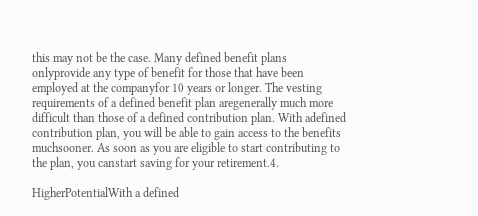this may not be the case. Many defined benefit plans onlyprovide any type of benefit for those that have been employed at the companyfor 10 years or longer. The vesting requirements of a defined benefit plan aregenerally much more difficult than those of a defined contribution plan. With adefined contribution plan, you will be able to gain access to the benefits muchsooner. As soon as you are eligible to start contributing to the plan, you canstart saving for your retirement.4.

HigherPotentialWith a defined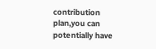contribution plan,you can potentially have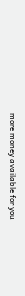more money available for you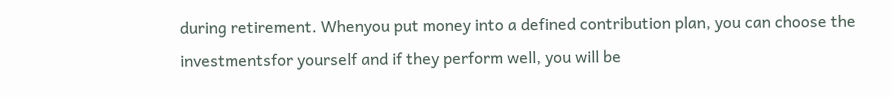during retirement. Whenyou put money into a defined contribution plan, you can choose the investmentsfor yourself and if they perform well, you will be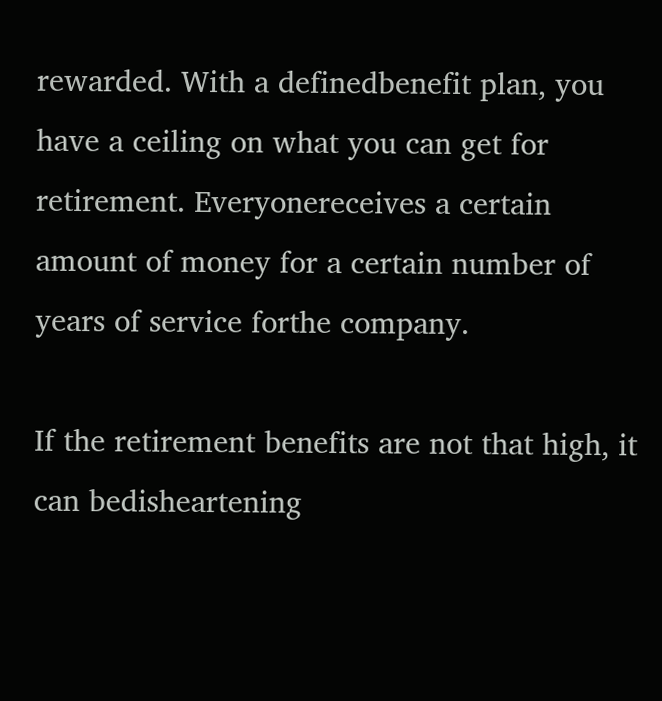rewarded. With a definedbenefit plan, you have a ceiling on what you can get for retirement. Everyonereceives a certain amount of money for a certain number of years of service forthe company.

If the retirement benefits are not that high, it can bedisheartening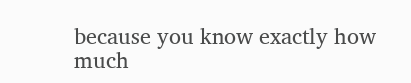because you know exactly how much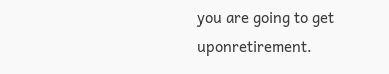you are going to get uponretirement.